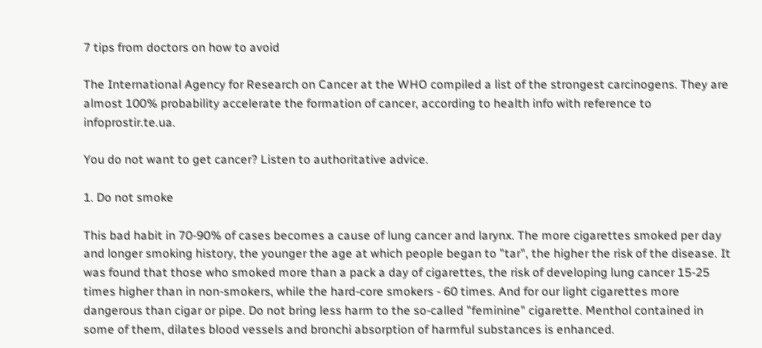7 tips from doctors on how to avoid

The International Agency for Research on Cancer at the WHO compiled a list of the strongest carcinogens. They are almost 100% probability accelerate the formation of cancer, according to health info with reference to infoprostir.te.ua.

You do not want to get cancer? Listen to authoritative advice.

1. Do not smoke

This bad habit in 70-90% of cases becomes a cause of lung cancer and larynx. The more cigarettes smoked per day and longer smoking history, the younger the age at which people began to "tar", the higher the risk of the disease. It was found that those who smoked more than a pack a day of cigarettes, the risk of developing lung cancer 15-25 times higher than in non-smokers, while the hard-core smokers - 60 times. And for our light cigarettes more dangerous than cigar or pipe. Do not bring less harm to the so-called "feminine" cigarette. Menthol contained in some of them, dilates blood vessels and bronchi absorption of harmful substances is enhanced.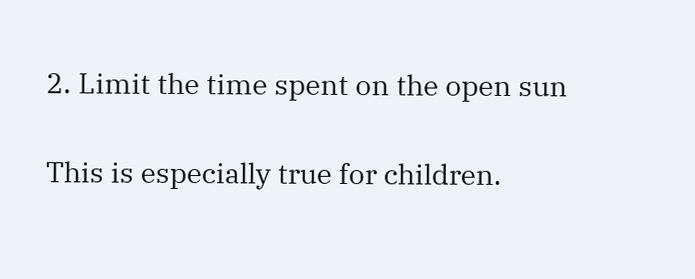2. Limit the time spent on the open sun

This is especially true for children.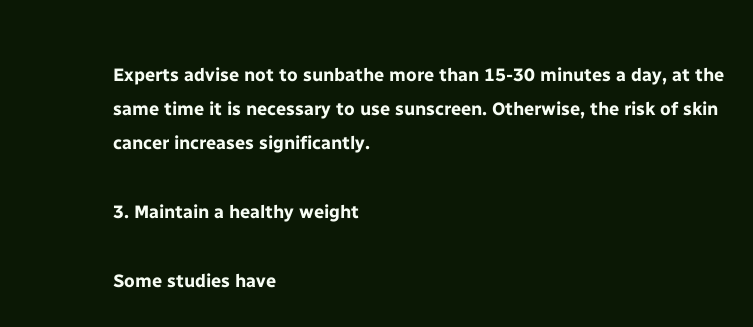Experts advise not to sunbathe more than 15-30 minutes a day, at the same time it is necessary to use sunscreen. Otherwise, the risk of skin cancer increases significantly.

3. Maintain a healthy weight

Some studies have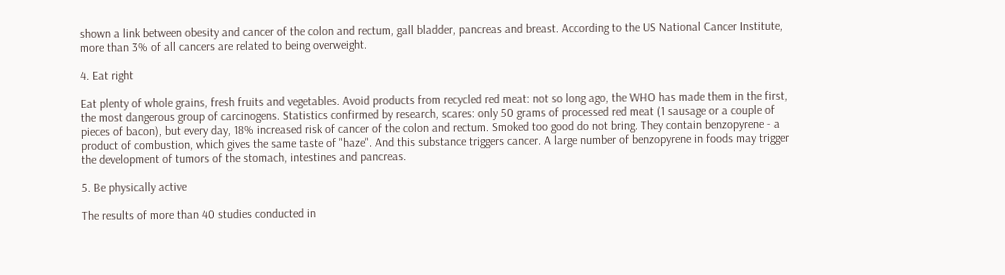shown a link between obesity and cancer of the colon and rectum, gall bladder, pancreas and breast. According to the US National Cancer Institute, more than 3% of all cancers are related to being overweight.

4. Eat right

Eat plenty of whole grains, fresh fruits and vegetables. Avoid products from recycled red meat: not so long ago, the WHO has made them in the first, the most dangerous group of carcinogens. Statistics confirmed by research, scares: only 50 grams of processed red meat (1 sausage or a couple of pieces of bacon), but every day, 18% increased risk of cancer of the colon and rectum. Smoked too good do not bring. They contain benzopyrene - a product of combustion, which gives the same taste of "haze". And this substance triggers cancer. A large number of benzopyrene in foods may trigger the development of tumors of the stomach, intestines and pancreas.

5. Be physically active

The results of more than 40 studies conducted in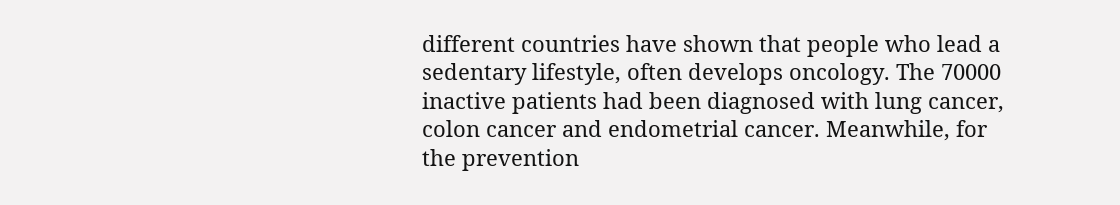different countries have shown that people who lead a sedentary lifestyle, often develops oncology. The 70000 inactive patients had been diagnosed with lung cancer, colon cancer and endometrial cancer. Meanwhile, for the prevention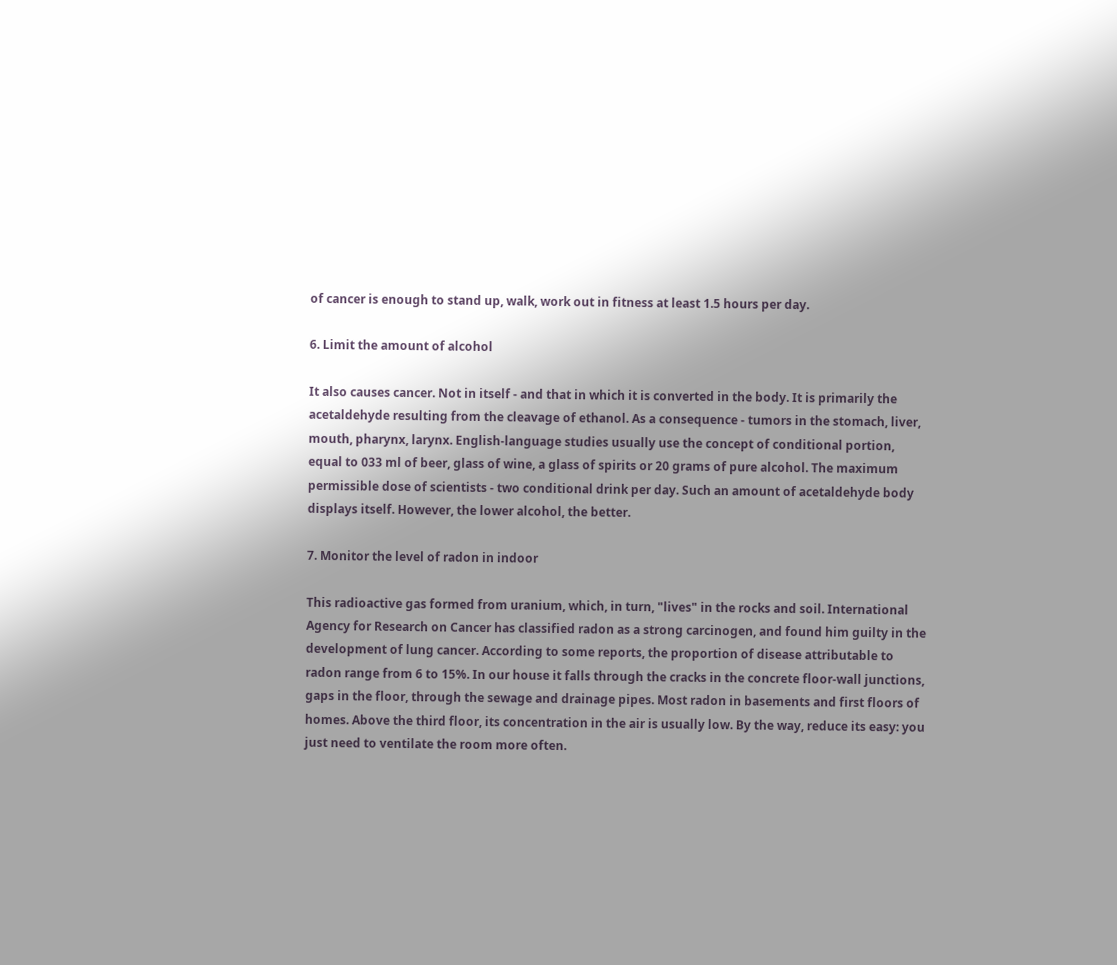of cancer is enough to stand up, walk, work out in fitness at least 1.5 hours per day.

6. Limit the amount of alcohol

It also causes cancer. Not in itself - and that in which it is converted in the body. It is primarily the acetaldehyde resulting from the cleavage of ethanol. As a consequence - tumors in the stomach, liver, mouth, pharynx, larynx. English-language studies usually use the concept of conditional portion, equal to 033 ml of beer, glass of wine, a glass of spirits or 20 grams of pure alcohol. The maximum permissible dose of scientists - two conditional drink per day. Such an amount of acetaldehyde body displays itself. However, the lower alcohol, the better.

7. Monitor the level of radon in indoor

This radioactive gas formed from uranium, which, in turn, "lives" in the rocks and soil. International Agency for Research on Cancer has classified radon as a strong carcinogen, and found him guilty in the development of lung cancer. According to some reports, the proportion of disease attributable to radon range from 6 to 15%. In our house it falls through the cracks in the concrete floor-wall junctions, gaps in the floor, through the sewage and drainage pipes. Most radon in basements and first floors of homes. Above the third floor, its concentration in the air is usually low. By the way, reduce its easy: you just need to ventilate the room more often.